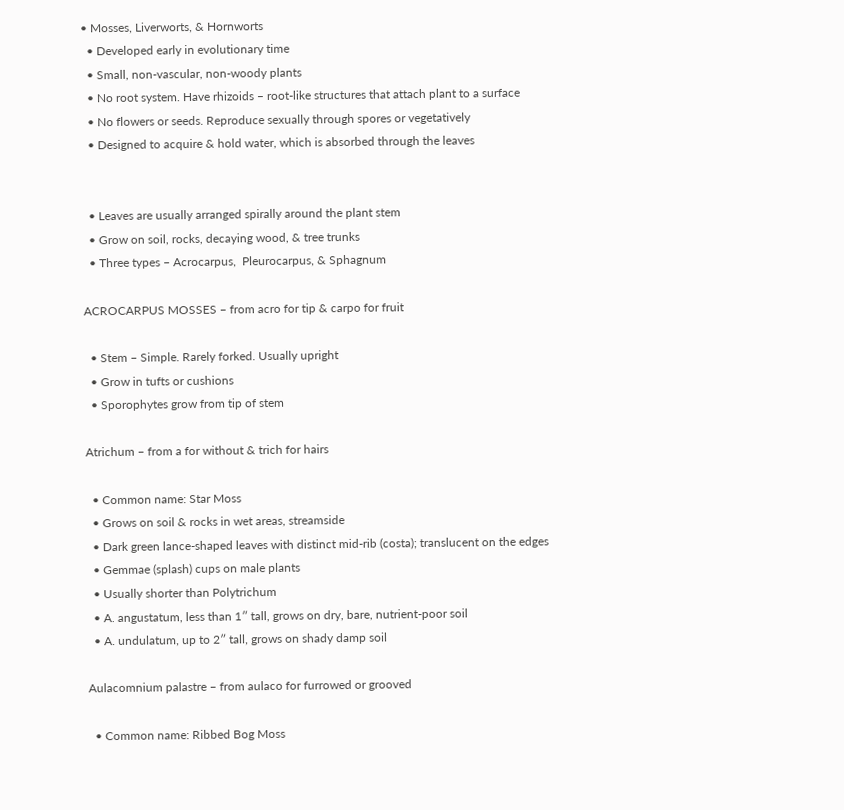• Mosses, Liverworts, & Hornworts
  • Developed early in evolutionary time
  • Small, non-vascular, non-woody plants
  • No root system. Have rhizoids – root-like structures that attach plant to a surface
  • No flowers or seeds. Reproduce sexually through spores or vegetatively
  • Designed to acquire & hold water, which is absorbed through the leaves


  • Leaves are usually arranged spirally around the plant stem
  • Grow on soil, rocks, decaying wood, & tree trunks
  • Three types – Acrocarpus,  Pleurocarpus, & Sphagnum

ACROCARPUS MOSSES – from acro for tip & carpo for fruit

  • Stem – Simple. Rarely forked. Usually upright
  • Grow in tufts or cushions
  • Sporophytes grow from tip of stem

Atrichum – from a for without & trich for hairs

  • Common name: Star Moss
  • Grows on soil & rocks in wet areas, streamside
  • Dark green lance-shaped leaves with distinct mid-rib (costa); translucent on the edges
  • Gemmae (splash) cups on male plants
  • Usually shorter than Polytrichum
  • A. angustatum, less than 1″ tall, grows on dry, bare, nutrient-poor soil
  • A. undulatum, up to 2″ tall, grows on shady damp soil

Aulacomnium palastre – from aulaco for furrowed or grooved

  • Common name: Ribbed Bog Moss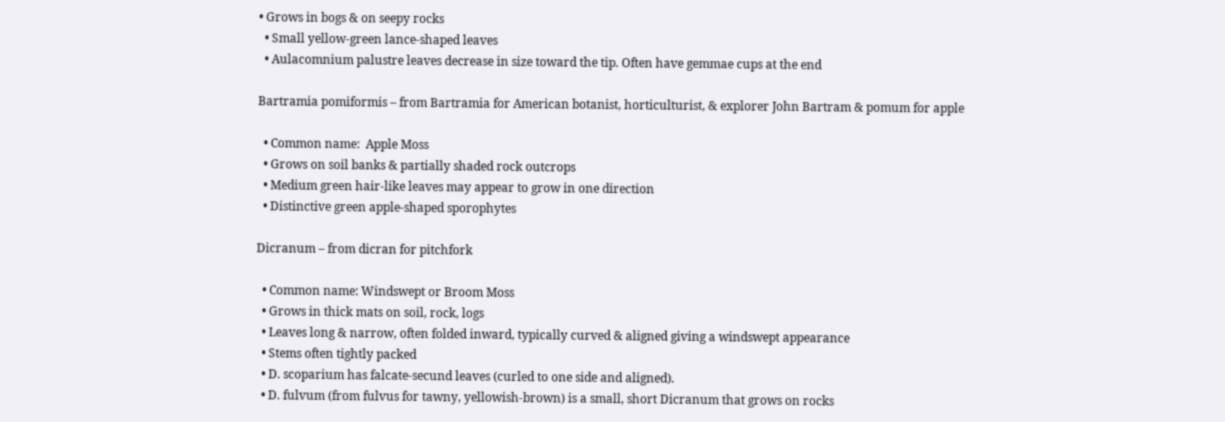• Grows in bogs & on seepy rocks
  • Small yellow-green lance-shaped leaves
  • Aulacomnium palustre leaves decrease in size toward the tip. Often have gemmae cups at the end

Bartramia pomiformis – from Bartramia for American botanist, horticulturist, & explorer John Bartram & pomum for apple

  • Common name:  Apple Moss
  • Grows on soil banks & partially shaded rock outcrops
  • Medium green hair-like leaves may appear to grow in one direction
  • Distinctive green apple-shaped sporophytes

Dicranum – from dicran for pitchfork

  • Common name: Windswept or Broom Moss
  • Grows in thick mats on soil, rock, logs
  • Leaves long & narrow, often folded inward, typically curved & aligned giving a windswept appearance
  • Stems often tightly packed
  • D. scoparium has falcate-secund leaves (curled to one side and aligned).
  • D. fulvum (from fulvus for tawny, yellowish-brown) is a small, short Dicranum that grows on rocks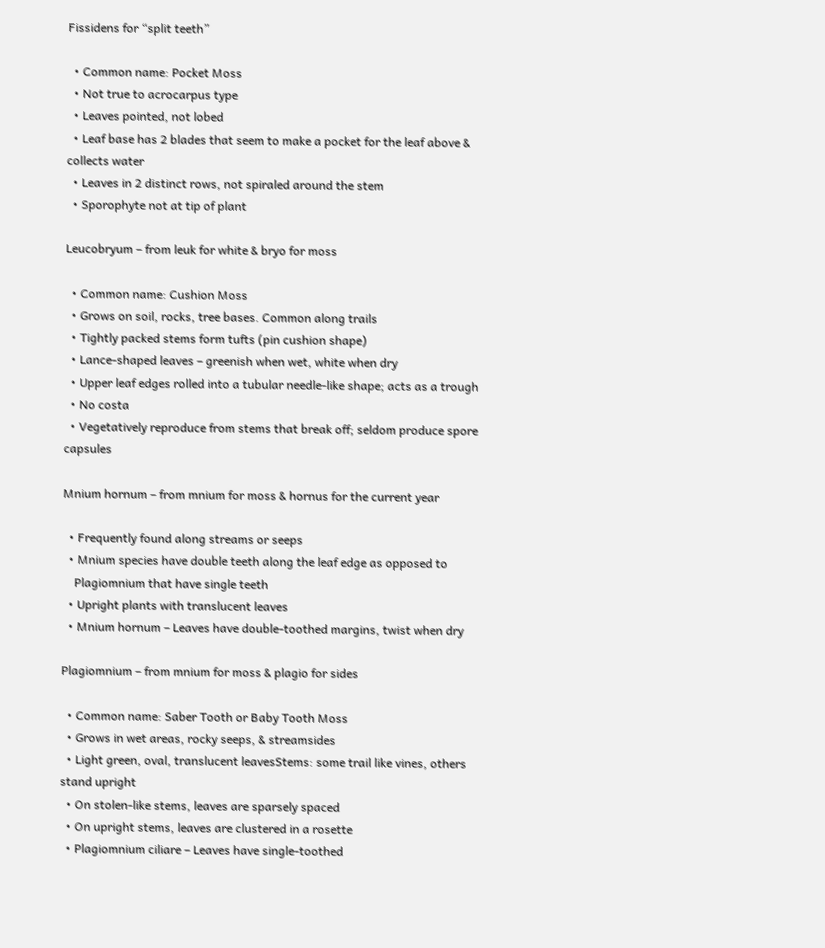Fissidens for “split teeth”

  • Common name: Pocket Moss
  • Not true to acrocarpus type
  • Leaves pointed, not lobed
  • Leaf base has 2 blades that seem to make a pocket for the leaf above & collects water
  • Leaves in 2 distinct rows, not spiraled around the stem
  • Sporophyte not at tip of plant

Leucobryum – from leuk for white & bryo for moss

  • Common name: Cushion Moss
  • Grows on soil, rocks, tree bases. Common along trails
  • Tightly packed stems form tufts (pin cushion shape)
  • Lance-shaped leaves – greenish when wet, white when dry
  • Upper leaf edges rolled into a tubular needle-like shape; acts as a trough
  • No costa
  • Vegetatively reproduce from stems that break off; seldom produce spore capsules

Mnium hornum – from mnium for moss & hornus for the current year

  • Frequently found along streams or seeps
  • Mnium species have double teeth along the leaf edge as opposed to
    Plagiomnium that have single teeth
  • Upright plants with translucent leaves
  • Mnium hornum – Leaves have double-toothed margins, twist when dry

Plagiomnium – from mnium for moss & plagio for sides

  • Common name: Saber Tooth or Baby Tooth Moss
  • Grows in wet areas, rocky seeps, & streamsides
  • Light green, oval, translucent leavesStems: some trail like vines, others stand upright
  • On stolen-like stems, leaves are sparsely spaced
  • On upright stems, leaves are clustered in a rosette
  • Plagiomnium ciliare – Leaves have single-toothed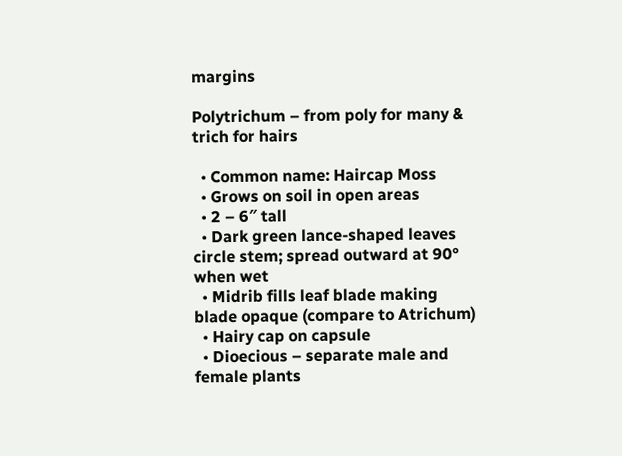margins

Polytrichum – from poly for many & trich for hairs

  • Common name: Haircap Moss
  • Grows on soil in open areas
  • 2 – 6″ tall
  • Dark green lance-shaped leaves circle stem; spread outward at 90° when wet
  • Midrib fills leaf blade making blade opaque (compare to Atrichum)
  • Hairy cap on capsule
  • Dioecious – separate male and female plants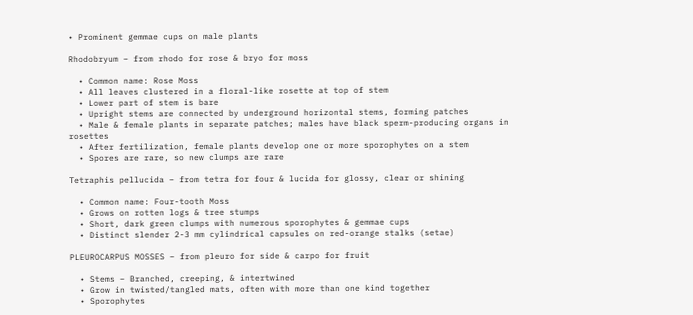• Prominent gemmae cups on male plants

Rhodobryum – from rhodo for rose & bryo for moss

  • Common name: Rose Moss
  • All leaves clustered in a floral-like rosette at top of stem
  • Lower part of stem is bare
  • Upright stems are connected by underground horizontal stems, forming patches
  • Male & female plants in separate patches; males have black sperm-producing organs in rosettes
  • After fertilization, female plants develop one or more sporophytes on a stem
  • Spores are rare, so new clumps are rare

Tetraphis pellucida – from tetra for four & lucida for glossy, clear or shining

  • Common name: Four-tooth Moss
  • Grows on rotten logs & tree stumps
  • Short, dark green clumps with numerous sporophytes & gemmae cups
  • Distinct slender 2-3 mm cylindrical capsules on red-orange stalks (setae)

PLEUROCARPUS MOSSES – from pleuro for side & carpo for fruit

  • Stems – Branched, creeping, & intertwined
  • Grow in twisted/tangled mats, often with more than one kind together
  • Sporophytes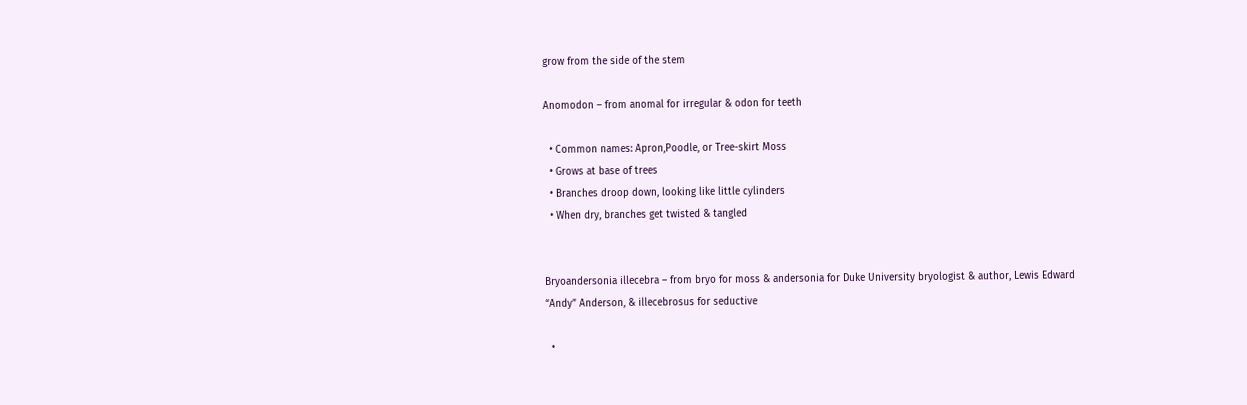grow from the side of the stem

Anomodon – from anomal for irregular & odon for teeth

  • Common names: Apron,Poodle, or Tree-skirt Moss
  • Grows at base of trees
  • Branches droop down, looking like little cylinders
  • When dry, branches get twisted & tangled


Bryoandersonia illecebra – from bryo for moss & andersonia for Duke University bryologist & author, Lewis Edward “Andy” Anderson, & illecebrosus for seductive

  •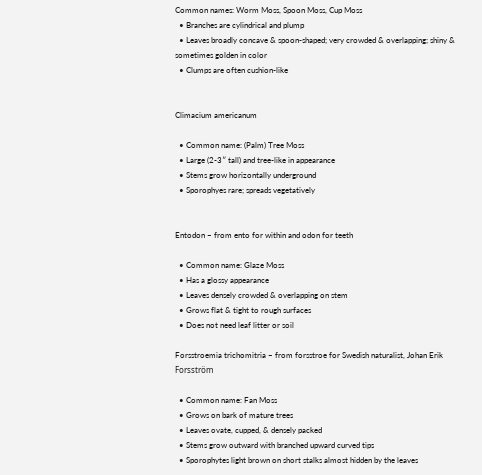Common names: Worm Moss, Spoon Moss, Cup Moss
  • Branches are cylindrical and plump
  • Leaves broadly concave & spoon-shaped; very crowded & overlapping; shiny & sometimes golden in color
  • Clumps are often cushion-like


Climacium americanum

  • Common name: (Palm) Tree Moss
  • Large (2-3″ tall) and tree-like in appearance
  • Stems grow horizontally underground
  • Sporophyes rare; spreads vegetatively


Entodon – from ento for within and odon for teeth

  • Common name: Glaze Moss
  • Has a glossy appearance
  • Leaves densely crowded & overlapping on stem
  • Grows flat & tight to rough surfaces
  • Does not need leaf litter or soil

Forsstroemia trichomitria – from forsstroe for Swedish naturalist, Johan Erik Forsström

  • Common name: Fan Moss
  • Grows on bark of mature trees
  • Leaves ovate, cupped, & densely packed
  • Stems grow outward with branched upward curved tips
  • Sporophytes light brown on short stalks almost hidden by the leaves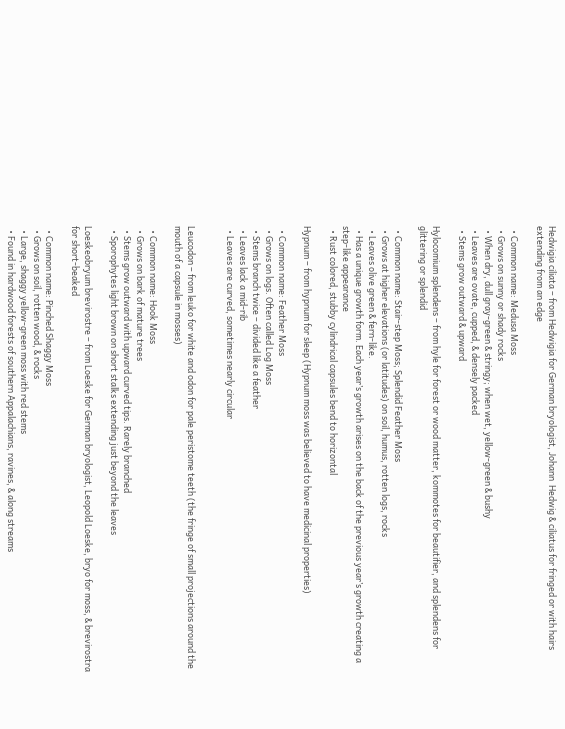Hedwigia ciliata – from Hedwigia for German bryologist, Johann  Hedwig & ciliatus for fringed or with hairs extending from an edge

  • Common name: Medusa Moss
  • Grows on sunny or shady rocks
  • When dry, dull gray-green & stringy; when wet, yellow-green & bushy
  • Leaves are ovate, cupped, & densely packed
  • Stems grow outward & upward

Hylocomium splendens – from hyle for forest or wood matter, kommotes for beautifier, and splendens for glittering or splendid

  • Common name: Stair-step Moss; Splendid Feather Moss
  • Grows at higher elevations (or latitudes) on soil, humus, rotten logs, rocks
  • Leaves olive green & fern-like.
  • Has a unique growth form. Each year’s growth arises on the back of the previous year’s growth creating a step-like appearance
  • Rust colored, stubby cylindrical capsules bend to horizontal

Hypnum – from hypnum for sleep (Hypnum moss was believed to have medicinal properties)

  • Common name: Feather Moss
  • Grows on logs. Often called Log Moss
  • Stems branch twice – divided like a feather
  • Leaves lack a mid-rib
  • Leaves are curved, sometimes nearly circular


Leucodon – from leuko for white and odon for pale peristome teeth (the fringe of small projections around the mouth of a capsule in mosses)

  • Common name: Hook Moss
  • Grows on bark of mature trees
  • Stems grow outward with upward curved tips. Rarely branched
  • Sporophytes light brown on short stalks extending just beyond the leaves

Loeskeobryum brevirostre – from Loeske for German bryologist, Leopold Loeske, bryo for moss, & brevirostra for short-beaked

  • Common name: Pinched Shaggy Moss
  • Grows on soil, rotten wood, & rocks
  • Large, shaggy yellow-green moss with red stems
  • Found in hardwood forests of southern Appalachians, ravines, & along streams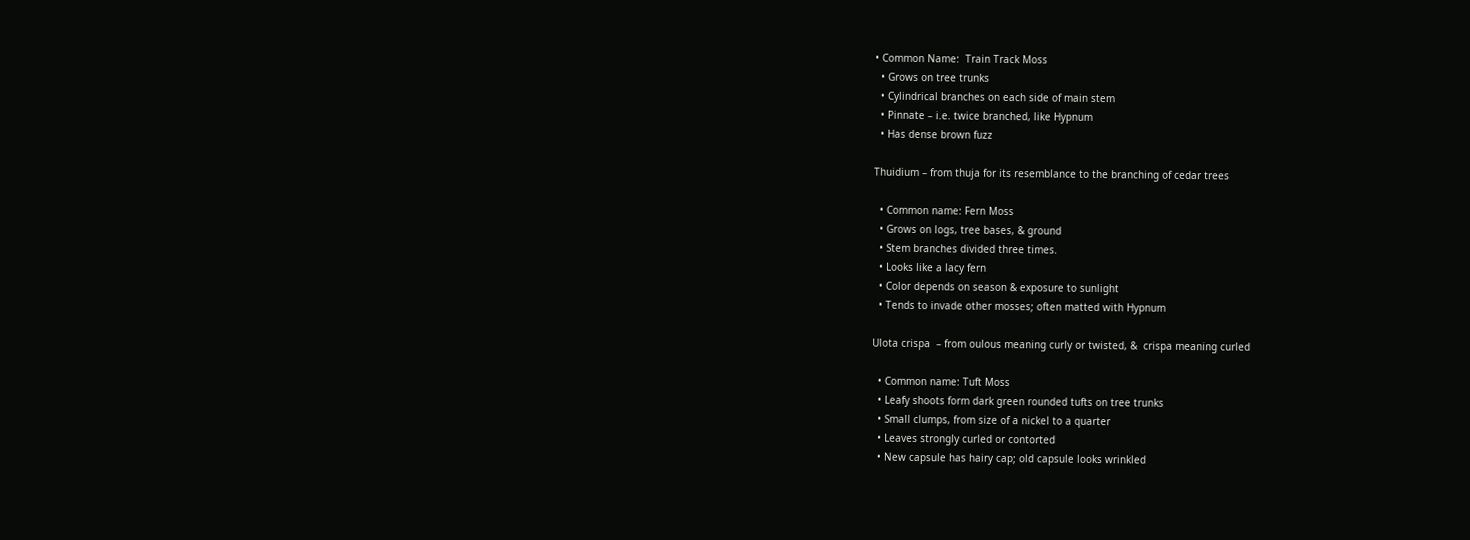• Common Name:  Train Track Moss
  • Grows on tree trunks
  • Cylindrical branches on each side of main stem
  • Pinnate – i.e. twice branched, like Hypnum
  • Has dense brown fuzz

Thuidium – from thuja for its resemblance to the branching of cedar trees

  • Common name: Fern Moss
  • Grows on logs, tree bases, & ground
  • Stem branches divided three times.
  • Looks like a lacy fern
  • Color depends on season & exposure to sunlight
  • Tends to invade other mosses; often matted with Hypnum

Ulota crispa  – from oulous meaning curly or twisted, &  crispa meaning curled

  • Common name: Tuft Moss
  • Leafy shoots form dark green rounded tufts on tree trunks
  • Small clumps, from size of a nickel to a quarter
  • Leaves strongly curled or contorted
  • New capsule has hairy cap; old capsule looks wrinkled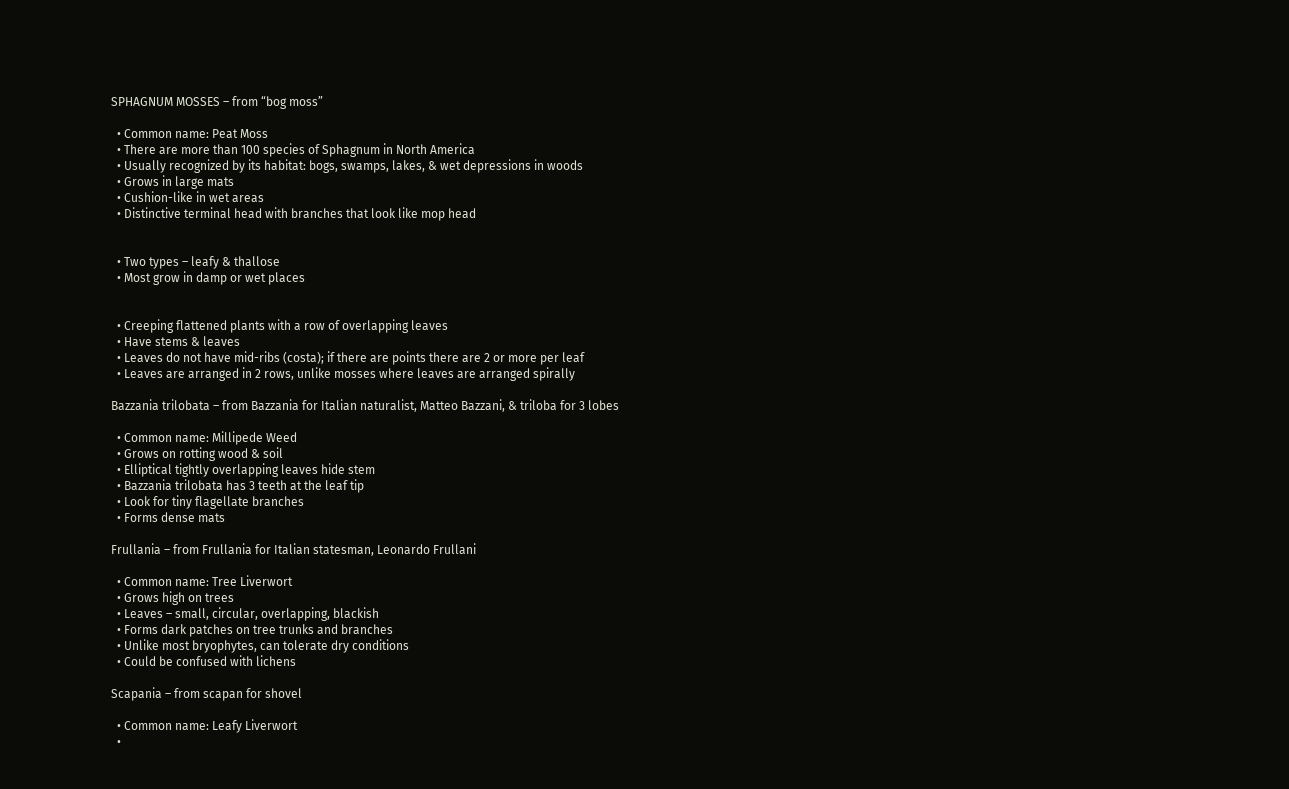SPHAGNUM MOSSES – from “bog moss”

  • Common name: Peat Moss
  • There are more than 100 species of Sphagnum in North America
  • Usually recognized by its habitat: bogs, swamps, lakes, & wet depressions in woods
  • Grows in large mats
  • Cushion-like in wet areas
  • Distinctive terminal head with branches that look like mop head


  • Two types – leafy & thallose
  • Most grow in damp or wet places


  • Creeping flattened plants with a row of overlapping leaves
  • Have stems & leaves
  • Leaves do not have mid-ribs (costa); if there are points there are 2 or more per leaf
  • Leaves are arranged in 2 rows, unlike mosses where leaves are arranged spirally

Bazzania trilobata – from Bazzania for Italian naturalist, Matteo Bazzani, & triloba for 3 lobes

  • Common name: Millipede Weed
  • Grows on rotting wood & soil
  • Elliptical tightly overlapping leaves hide stem
  • Bazzania trilobata has 3 teeth at the leaf tip
  • Look for tiny flagellate branches
  • Forms dense mats

Frullania – from Frullania for Italian statesman, Leonardo Frullani

  • Common name: Tree Liverwort
  • Grows high on trees
  • Leaves – small, circular, overlapping, blackish
  • Forms dark patches on tree trunks and branches
  • Unlike most bryophytes, can tolerate dry conditions
  • Could be confused with lichens

Scapania – from scapan for shovel

  • Common name: Leafy Liverwort
  •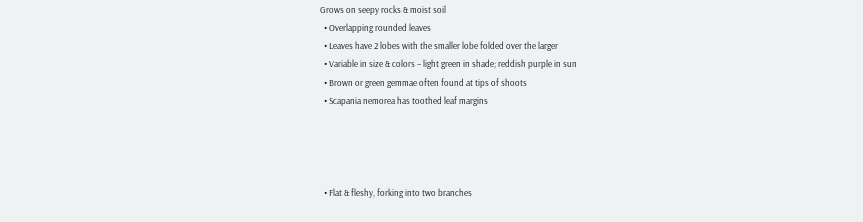Grows on seepy rocks & moist soil
  • Overlapping rounded leaves
  • Leaves have 2 lobes with the smaller lobe folded over the larger
  • Variable in size & colors – light green in shade; reddish purple in sun
  • Brown or green gemmae often found at tips of shoots
  • Scapania nemorea has toothed leaf margins




  • Flat & fleshy, forking into two branches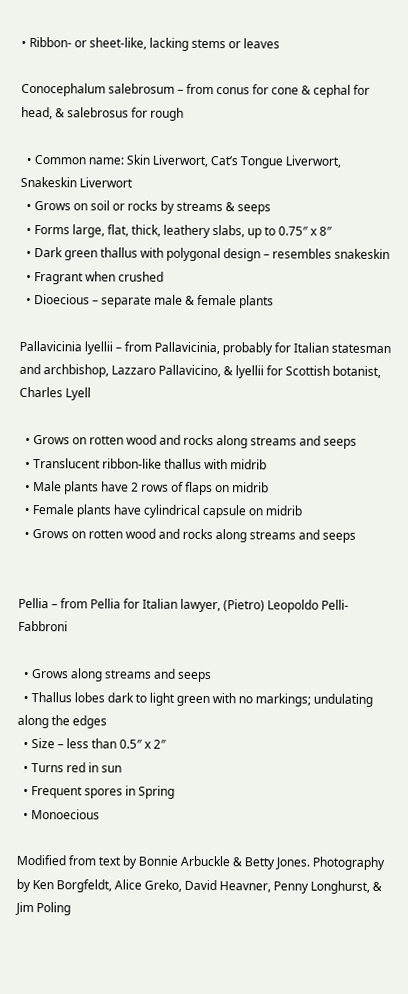• Ribbon- or sheet-like, lacking stems or leaves

Conocephalum salebrosum – from conus for cone & cephal for head, & salebrosus for rough

  • Common name: Skin Liverwort, Cat’s Tongue Liverwort, Snakeskin Liverwort
  • Grows on soil or rocks by streams & seeps
  • Forms large, flat, thick, leathery slabs, up to 0.75″ x 8″
  • Dark green thallus with polygonal design – resembles snakeskin
  • Fragrant when crushed
  • Dioecious – separate male & female plants

Pallavicinia lyellii – from Pallavicinia, probably for Italian statesman and archbishop, Lazzaro Pallavicino, & lyellii for Scottish botanist, Charles Lyell

  • Grows on rotten wood and rocks along streams and seeps
  • Translucent ribbon-like thallus with midrib
  • Male plants have 2 rows of flaps on midrib
  • Female plants have cylindrical capsule on midrib
  • Grows on rotten wood and rocks along streams and seeps


Pellia – from Pellia for Italian lawyer, (Pietro) Leopoldo Pelli-Fabbroni

  • Grows along streams and seeps
  • Thallus lobes dark to light green with no markings; undulating along the edges
  • Size – less than 0.5″ x 2″
  • Turns red in sun
  • Frequent spores in Spring
  • Monoecious

Modified from text by Bonnie Arbuckle & Betty Jones. Photography by Ken Borgfeldt, Alice Greko, David Heavner, Penny Longhurst, & Jim Poling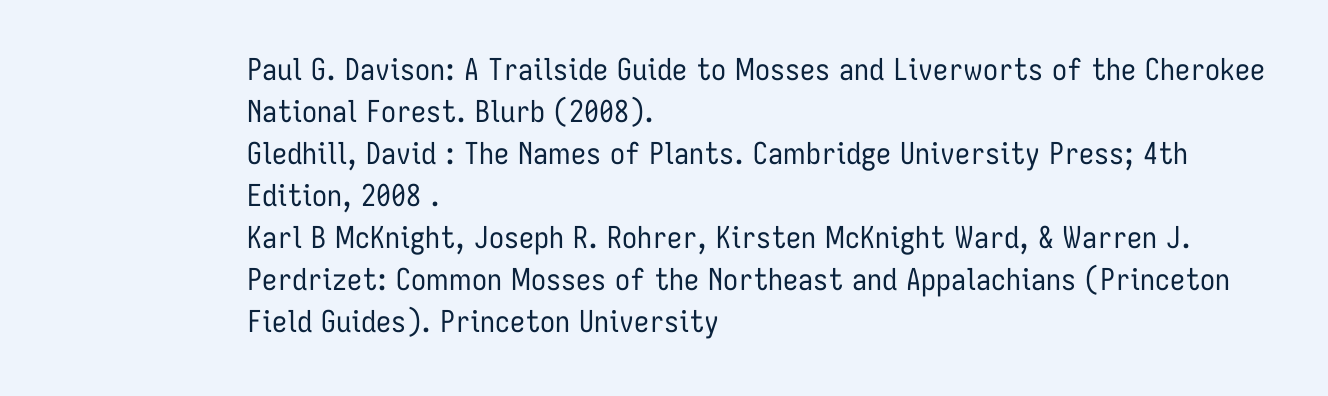Paul G. Davison: A Trailside Guide to Mosses and Liverworts of the Cherokee National Forest. Blurb (2008).
Gledhill, David : The Names of Plants. Cambridge University Press; 4th Edition, 2008 .
Karl B McKnight, Joseph R. Rohrer, Kirsten McKnight Ward, & Warren J. Perdrizet: Common Mosses of the Northeast and Appalachians (Princeton Field Guides). Princeton University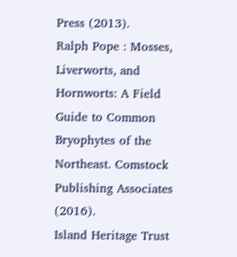Press (2013).
Ralph Pope : Mosses, Liverworts, and Hornworts: A Field Guide to Common Bryophytes of the Northeast. Comstock Publishing Associates (2016).
Island Heritage Trust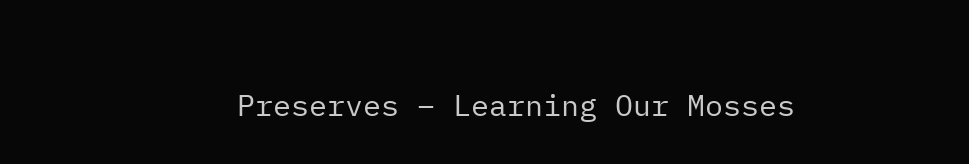Preserves – Learning Our Mosses